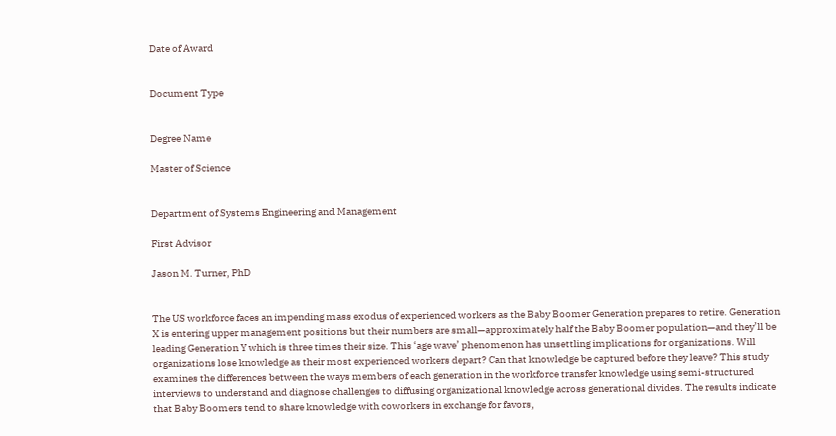Date of Award


Document Type


Degree Name

Master of Science


Department of Systems Engineering and Management

First Advisor

Jason M. Turner, PhD


The US workforce faces an impending mass exodus of experienced workers as the Baby Boomer Generation prepares to retire. Generation X is entering upper management positions but their numbers are small—approximately half the Baby Boomer population—and they’ll be leading Generation Y which is three times their size. This ‘age wave’ phenomenon has unsettling implications for organizations. Will organizations lose knowledge as their most experienced workers depart? Can that knowledge be captured before they leave? This study examines the differences between the ways members of each generation in the workforce transfer knowledge using semi-structured interviews to understand and diagnose challenges to diffusing organizational knowledge across generational divides. The results indicate that Baby Boomers tend to share knowledge with coworkers in exchange for favors,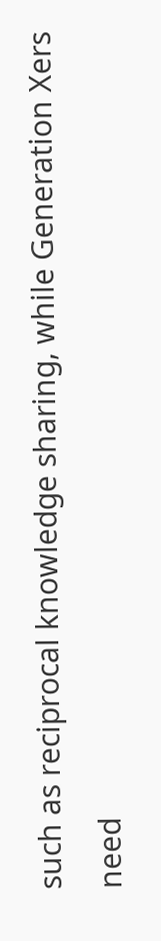such as reciprocal knowledge sharing, while Generation Xers need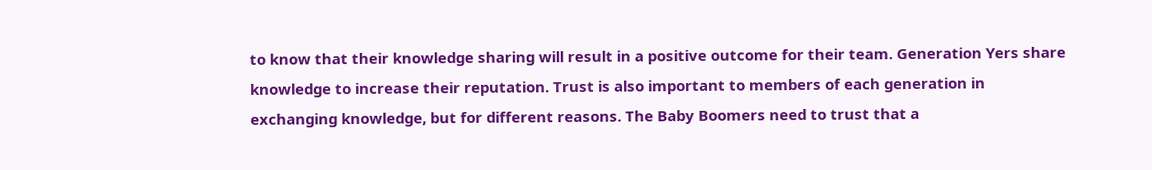to know that their knowledge sharing will result in a positive outcome for their team. Generation Yers share knowledge to increase their reputation. Trust is also important to members of each generation in exchanging knowledge, but for different reasons. The Baby Boomers need to trust that a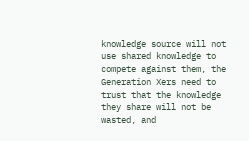knowledge source will not use shared knowledge to compete against them, the Generation Xers need to trust that the knowledge they share will not be wasted, and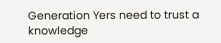Generation Yers need to trust a knowledge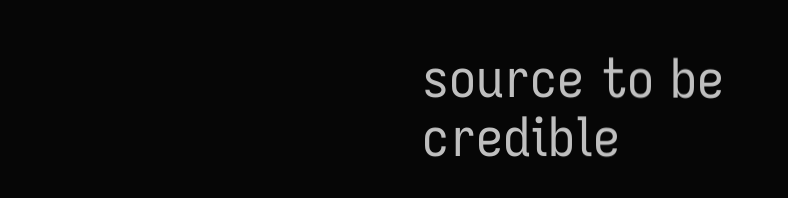source to be credible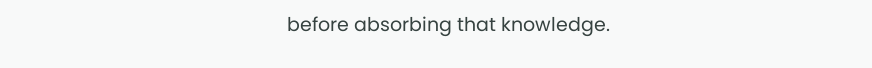before absorbing that knowledge.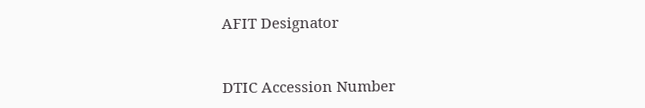AFIT Designator


DTIC Accession Number